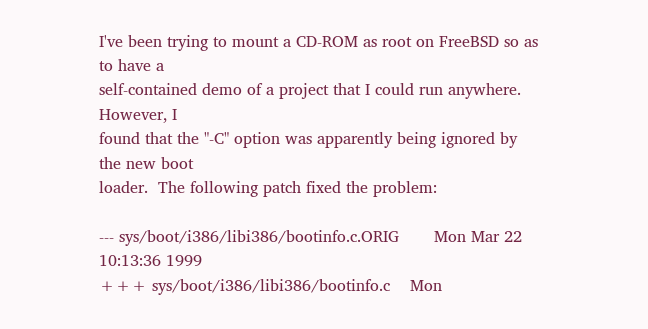I've been trying to mount a CD-ROM as root on FreeBSD so as to have a
self-contained demo of a project that I could run anywhere.  However, I
found that the "-C" option was apparently being ignored by the new boot
loader.  The following patch fixed the problem:

--- sys/boot/i386/libi386/bootinfo.c.ORIG       Mon Mar 22 10:13:36 1999
+++ sys/boot/i386/libi386/bootinfo.c    Mon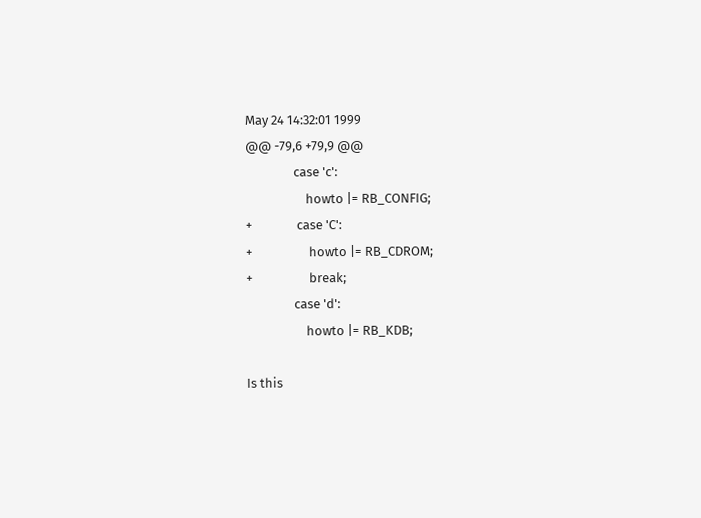May 24 14:32:01 1999
@@ -79,6 +79,9 @@
                case 'c':
                    howto |= RB_CONFIG;
+               case 'C':
+                   howto |= RB_CDROM;
+                   break;
                case 'd':
                    howto |= RB_KDB;

Is this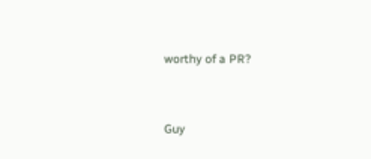worthy of a PR?


Guy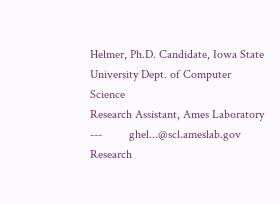Helmer, Ph.D. Candidate, Iowa State University Dept. of Computer Science
Research Assistant, Ames Laboratory       ---         ghel...@scl.ameslab.gov
Research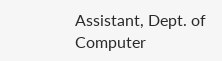Assistant, Dept. of Computer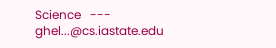Science   ---   ghel...@cs.iastate.edu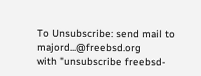To Unsubscribe: send mail to majord...@freebsd.org
with "unsubscribe freebsd-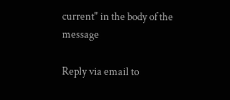current" in the body of the message

Reply via email to